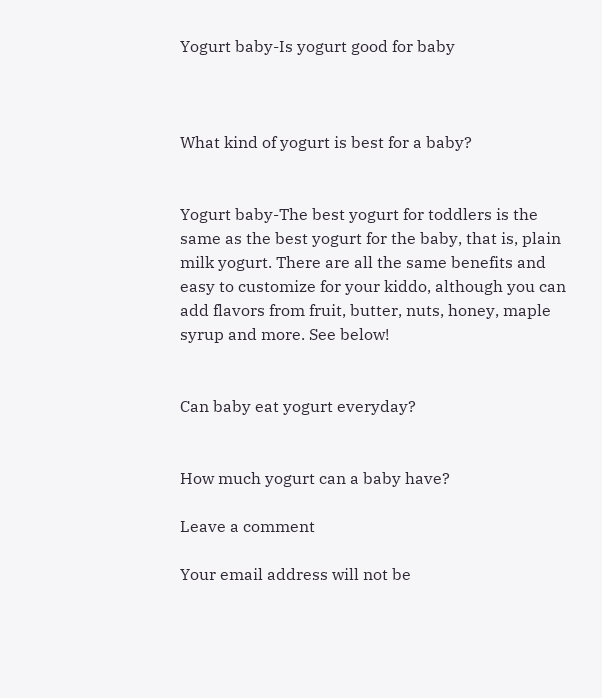Yogurt baby-Is yogurt good for baby



What kind of yogurt is best for a baby?


Yogurt baby-The best yogurt for toddlers is the same as the best yogurt for the baby, that is, plain milk yogurt. There are all the same benefits and easy to customize for your kiddo, although you can add flavors from fruit, butter, nuts, honey, maple syrup and more. See below!


Can baby eat yogurt everyday?


How much yogurt can a baby have?

Leave a comment

Your email address will not be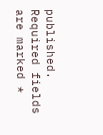published. Required fields are marked *